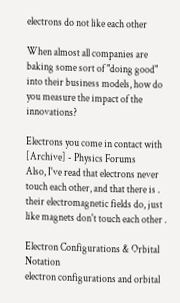electrons do not like each other

When almost all companies are baking some sort of "doing good" into their business models, how do you measure the impact of the innovations?

Electrons you come in contact with [Archive] - Physics Forums
Also, I've read that electrons never touch each other, and that there is . their electromagnetic fields do, just like magnets don't touch each other .

Electron Configurations & Orbital Notation
electron configurations and orbital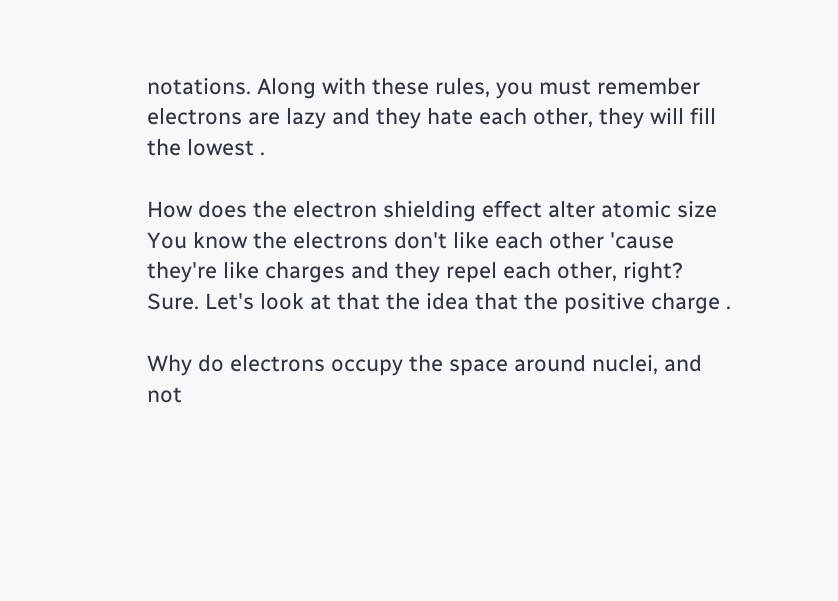notations. Along with these rules, you must remember electrons are lazy and they hate each other, they will fill the lowest .

How does the electron shielding effect alter atomic size
You know the electrons don't like each other 'cause they're like charges and they repel each other, right? Sure. Let's look at that the idea that the positive charge .

Why do electrons occupy the space around nuclei, and not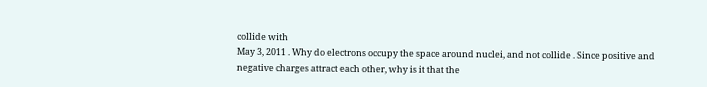collide with
May 3, 2011 . Why do electrons occupy the space around nuclei, and not collide . Since positive and negative charges attract each other, why is it that the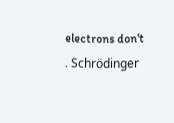electrons don't . Schrödinger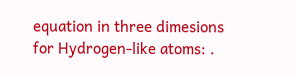equation in three dimesions for Hydrogen-like atoms: .